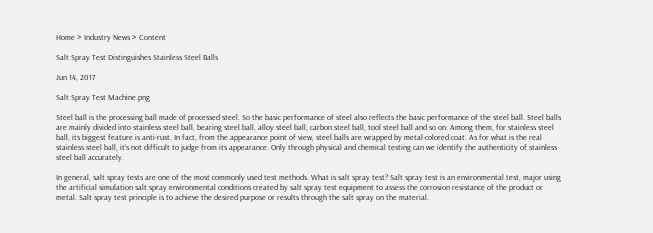Home > Industry News > Content

Salt Spray Test Distinguishes Stainless Steel Balls

Jun 14, 2017

Salt Spray Test Machine.png

Steel ball is the processing ball made of processed steel. So the basic performance of steel also reflects the basic performance of the steel ball. Steel balls are mainly divided into stainless steel ball, bearing steel ball, alloy steel ball, carbon steel ball, tool steel ball and so on. Among them, for stainless steel ball, its biggest feature is anti-rust. In fact, from the appearance point of view, steel balls are wrapped by metal-colored coat. As for what is the real stainless steel ball, it’s not difficult to judge from its appearance. Only through physical and chemical testing can we identify the authenticity of stainless steel ball accurately.

In general, salt spray tests are one of the most commonly used test methods. What is salt spray test? Salt spray test is an environmental test, major using the artificial simulation salt spray environmental conditions created by salt spray test equipment to assess the corrosion resistance of the product or metal. Salt spray test principle is to achieve the desired purpose or results through the salt spray on the material.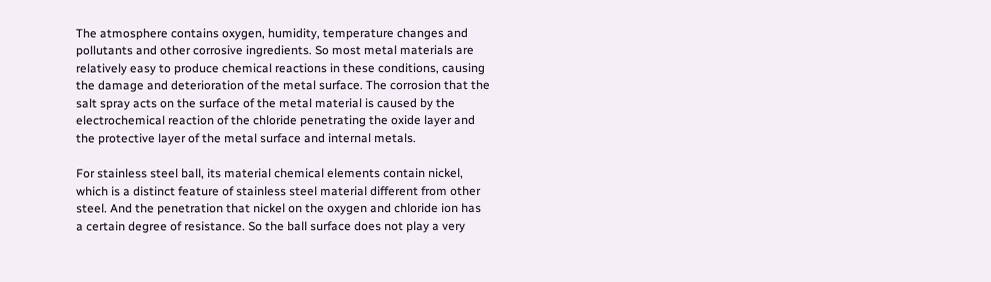The atmosphere contains oxygen, humidity, temperature changes and pollutants and other corrosive ingredients. So most metal materials are relatively easy to produce chemical reactions in these conditions, causing the damage and deterioration of the metal surface. The corrosion that the salt spray acts on the surface of the metal material is caused by the electrochemical reaction of the chloride penetrating the oxide layer and the protective layer of the metal surface and internal metals.

For stainless steel ball, its material chemical elements contain nickel, which is a distinct feature of stainless steel material different from other steel. And the penetration that nickel on the oxygen and chloride ion has a certain degree of resistance. So the ball surface does not play a very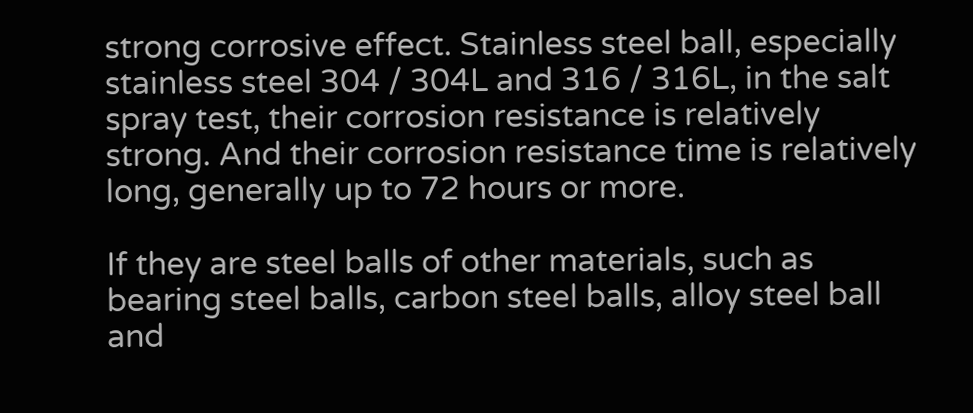strong corrosive effect. Stainless steel ball, especially stainless steel 304 / 304L and 316 / 316L, in the salt spray test, their corrosion resistance is relatively strong. And their corrosion resistance time is relatively long, generally up to 72 hours or more.

If they are steel balls of other materials, such as bearing steel balls, carbon steel balls, alloy steel ball and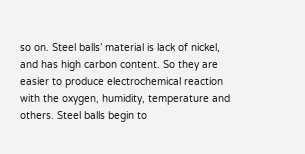so on. Steel balls’ material is lack of nickel, and has high carbon content. So they are easier to produce electrochemical reaction with the oxygen, humidity, temperature and others. Steel balls begin to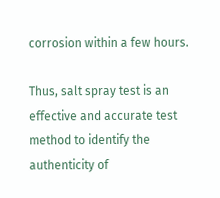corrosion within a few hours.

Thus, salt spray test is an effective and accurate test method to identify the authenticity of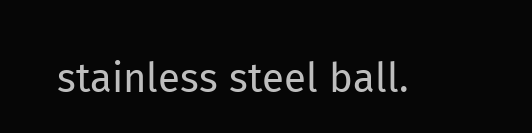stainless steel ball.